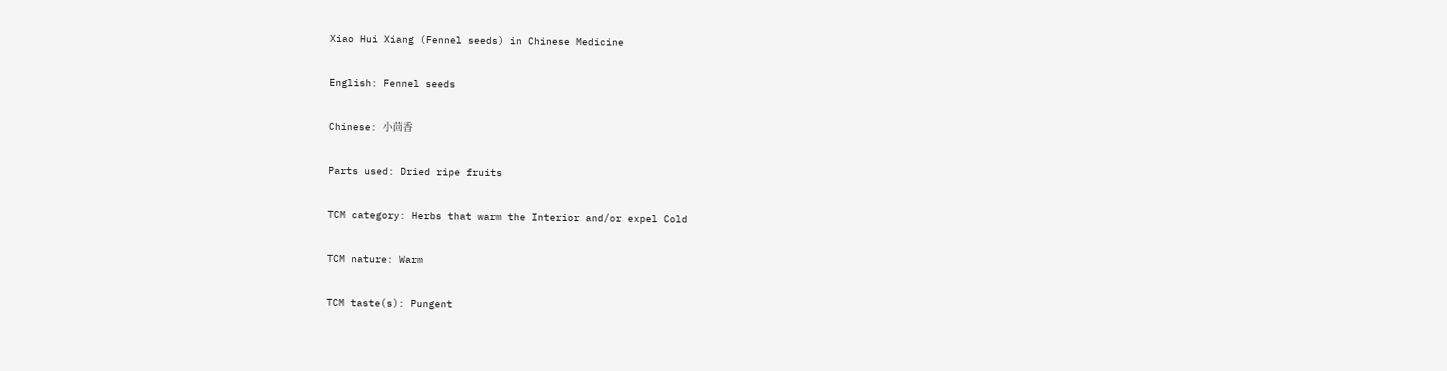Xiao Hui Xiang (Fennel seeds) in Chinese Medicine

English: Fennel seeds

Chinese: 小茴香

Parts used: Dried ripe fruits

TCM category: Herbs that warm the Interior and/or expel Cold

TCM nature: Warm

TCM taste(s): Pungent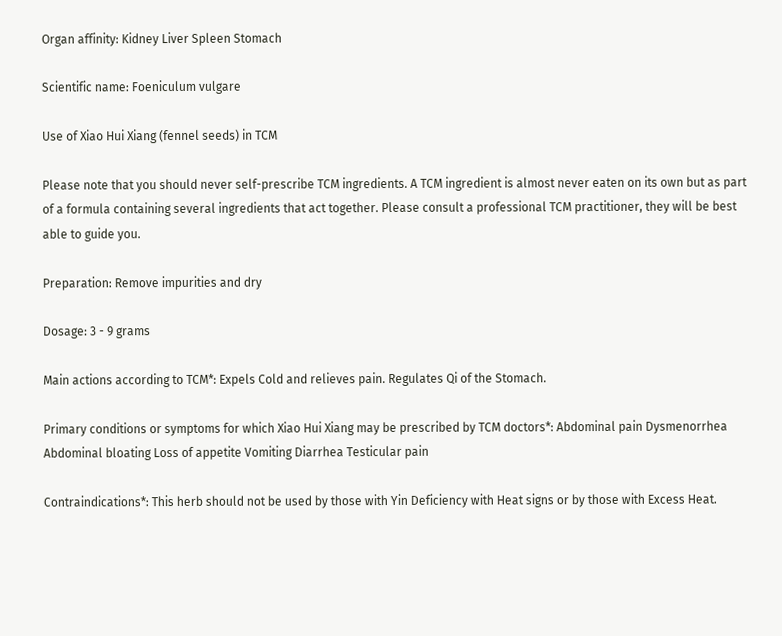Organ affinity: Kidney Liver Spleen Stomach

Scientific name: Foeniculum vulgare

Use of Xiao Hui Xiang (fennel seeds) in TCM

Please note that you should never self-prescribe TCM ingredients. A TCM ingredient is almost never eaten on its own but as part of a formula containing several ingredients that act together. Please consult a professional TCM practitioner, they will be best able to guide you.

Preparation: Remove impurities and dry

Dosage: 3 - 9 grams

Main actions according to TCM*: Expels Cold and relieves pain. Regulates Qi of the Stomach.

Primary conditions or symptoms for which Xiao Hui Xiang may be prescribed by TCM doctors*: Abdominal pain Dysmenorrhea Abdominal bloating Loss of appetite Vomiting Diarrhea Testicular pain

Contraindications*: This herb should not be used by those with Yin Deficiency with Heat signs or by those with Excess Heat.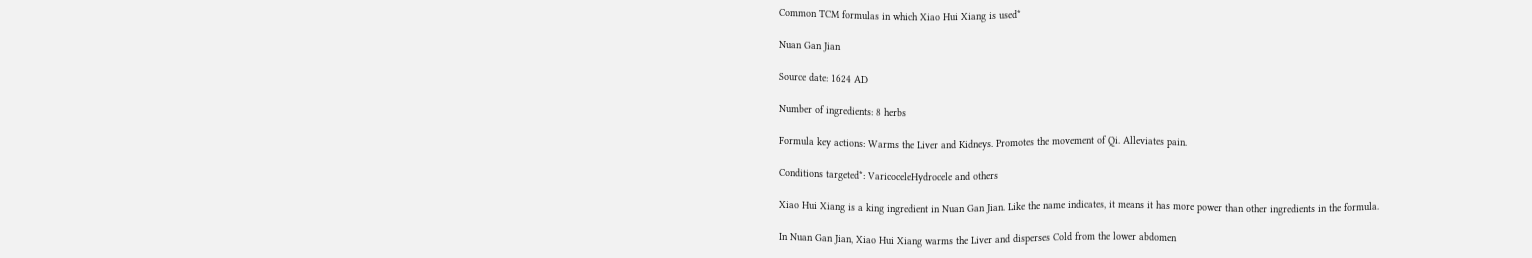Common TCM formulas in which Xiao Hui Xiang is used*

Nuan Gan Jian

Source date: 1624 AD

Number of ingredients: 8 herbs

Formula key actions: Warms the Liver and Kidneys. Promotes the movement of Qi. Alleviates pain.

Conditions targeted*: VaricoceleHydrocele and others

Xiao Hui Xiang is a king ingredient in Nuan Gan Jian. Like the name indicates, it means it has more power than other ingredients in the formula.

In Nuan Gan Jian, Xiao Hui Xiang warms the Liver and disperses Cold from the lower abdomen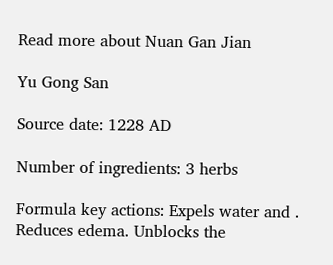Read more about Nuan Gan Jian

Yu Gong San

Source date: 1228 AD

Number of ingredients: 3 herbs

Formula key actions: Expels water and . Reduces edema. Unblocks the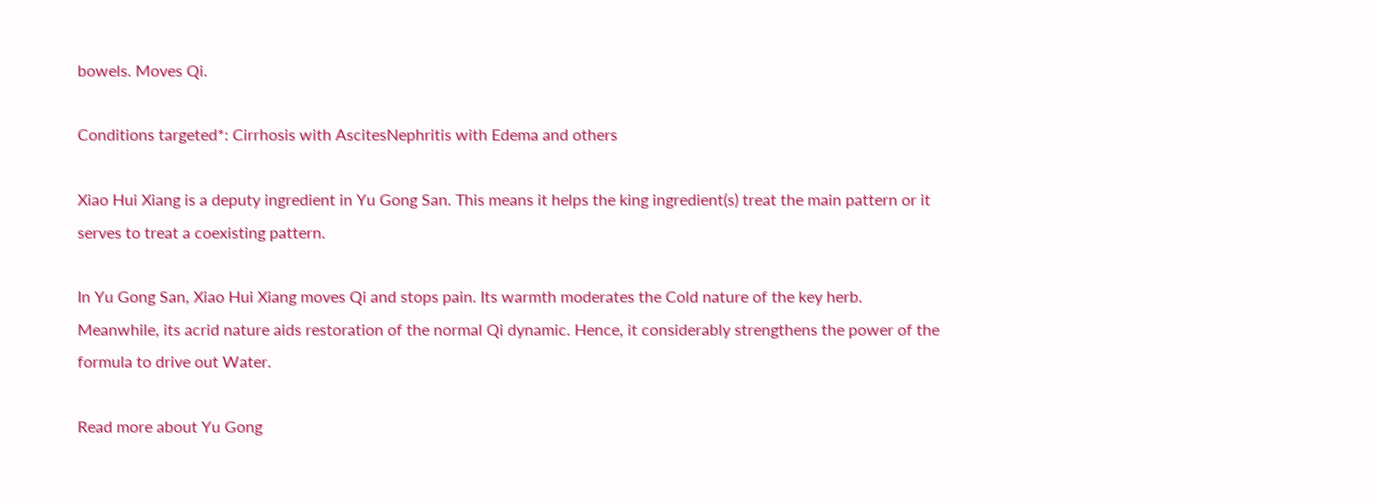bowels. Moves Qi.

Conditions targeted*: Cirrhosis with AscitesNephritis with Edema and others

Xiao Hui Xiang is a deputy ingredient in Yu Gong San. This means it helps the king ingredient(s) treat the main pattern or it serves to treat a coexisting pattern.

In Yu Gong San, Xiao Hui Xiang moves Qi and stops pain. Its warmth moderates the Cold nature of the key herb. Meanwhile, its acrid nature aids restoration of the normal Qi dynamic. Hence, it considerably strengthens the power of the formula to drive out Water.

Read more about Yu Gong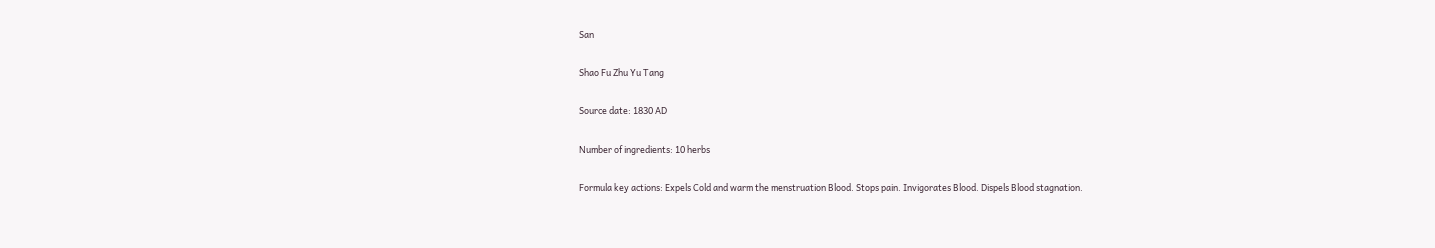San

Shao Fu Zhu Yu Tang

Source date: 1830 AD

Number of ingredients: 10 herbs

Formula key actions: Expels Cold and warm the menstruation Blood. Stops pain. Invigorates Blood. Dispels Blood stagnation.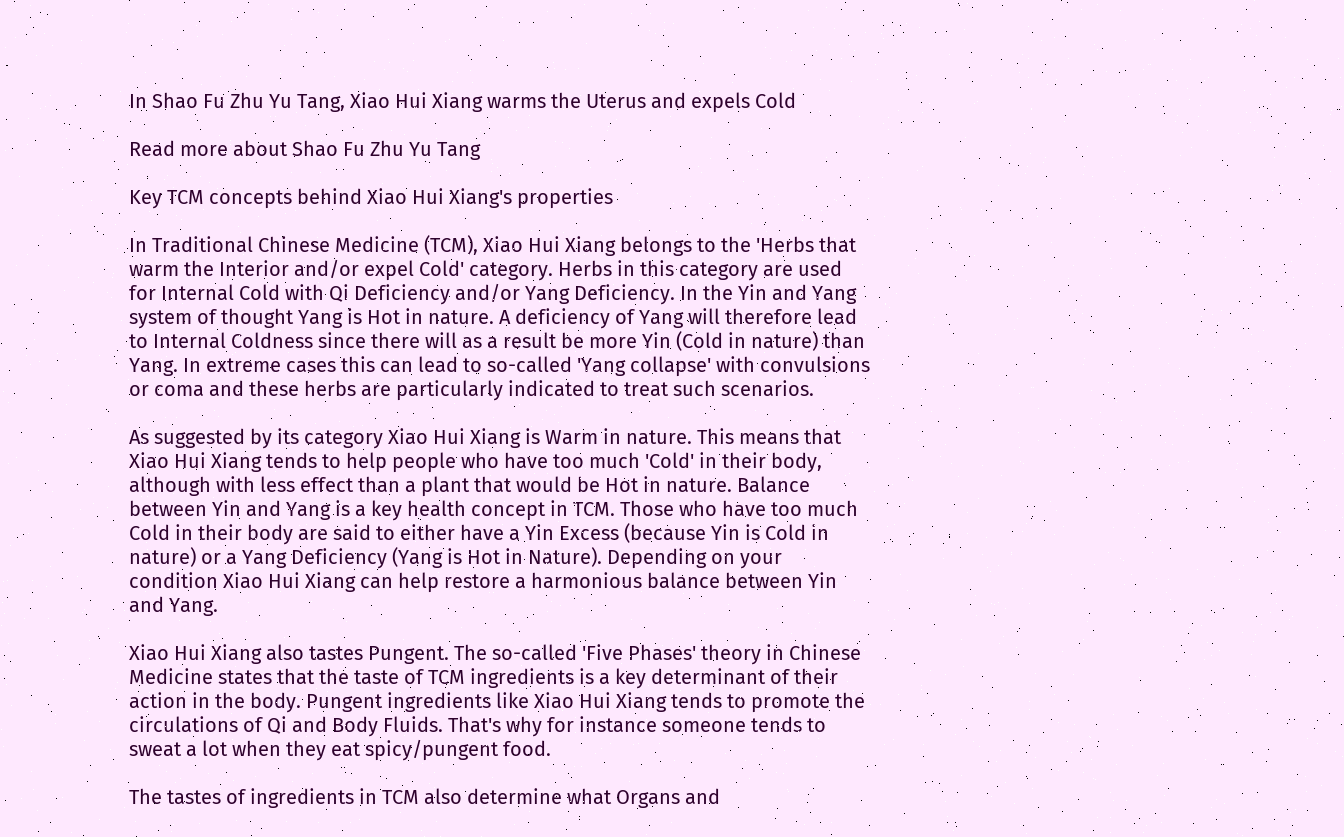In Shao Fu Zhu Yu Tang, Xiao Hui Xiang warms the Uterus and expels Cold

Read more about Shao Fu Zhu Yu Tang

Key TCM concepts behind Xiao Hui Xiang's properties

In Traditional Chinese Medicine (TCM), Xiao Hui Xiang belongs to the 'Herbs that warm the Interior and/or expel Cold' category. Herbs in this category are used for Internal Cold with Qi Deficiency and/or Yang Deficiency. In the Yin and Yang system of thought Yang is Hot in nature. A deficiency of Yang will therefore lead to Internal Coldness since there will as a result be more Yin (Cold in nature) than Yang. In extreme cases this can lead to so-called 'Yang collapse' with convulsions or coma and these herbs are particularly indicated to treat such scenarios.

As suggested by its category Xiao Hui Xiang is Warm in nature. This means that Xiao Hui Xiang tends to help people who have too much 'Cold' in their body, although with less effect than a plant that would be Hot in nature. Balance between Yin and Yang is a key health concept in TCM. Those who have too much Cold in their body are said to either have a Yin Excess (because Yin is Cold in nature) or a Yang Deficiency (Yang is Hot in Nature). Depending on your condition Xiao Hui Xiang can help restore a harmonious balance between Yin and Yang.

Xiao Hui Xiang also tastes Pungent. The so-called 'Five Phases' theory in Chinese Medicine states that the taste of TCM ingredients is a key determinant of their action in the body. Pungent ingredients like Xiao Hui Xiang tends to promote the circulations of Qi and Body Fluids. That's why for instance someone tends to sweat a lot when they eat spicy/pungent food.

The tastes of ingredients in TCM also determine what Organs and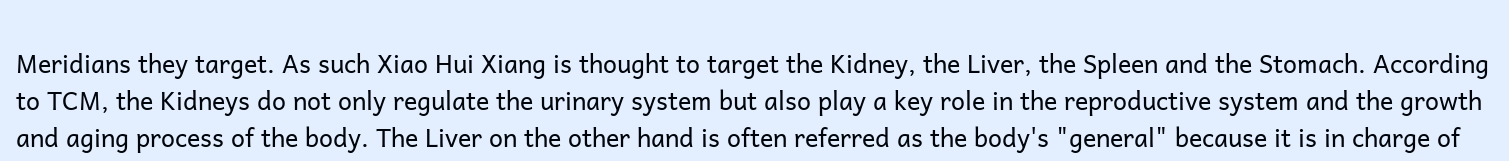Meridians they target. As such Xiao Hui Xiang is thought to target the Kidney, the Liver, the Spleen and the Stomach. According to TCM, the Kidneys do not only regulate the urinary system but also play a key role in the reproductive system and the growth and aging process of the body. The Liver on the other hand is often referred as the body's "general" because it is in charge of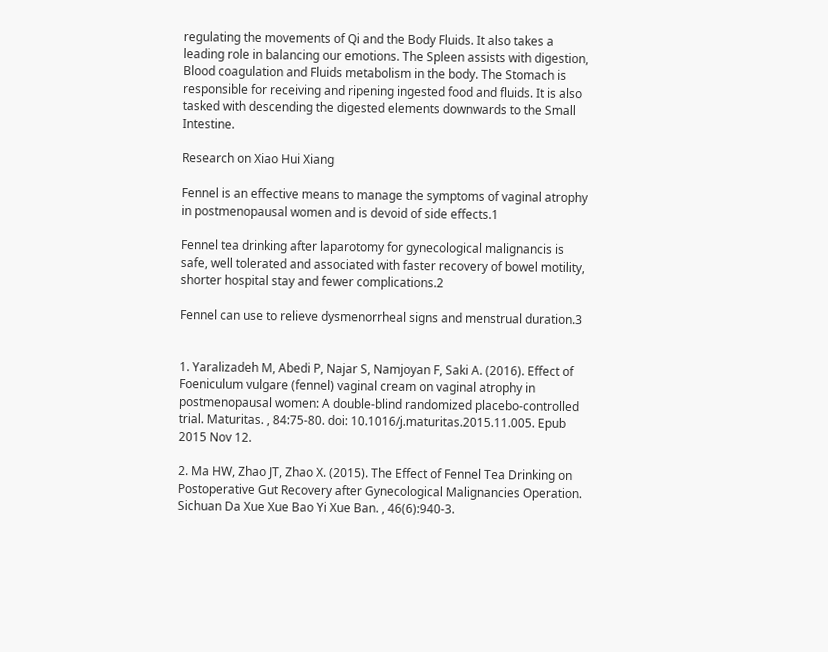regulating the movements of Qi and the Body Fluids. It also takes a leading role in balancing our emotions. The Spleen assists with digestion, Blood coagulation and Fluids metabolism in the body. The Stomach is responsible for receiving and ripening ingested food and fluids. It is also tasked with descending the digested elements downwards to the Small Intestine.

Research on Xiao Hui Xiang

Fennel is an effective means to manage the symptoms of vaginal atrophy in postmenopausal women and is devoid of side effects.1

Fennel tea drinking after laparotomy for gynecological malignancis is safe, well tolerated and associated with faster recovery of bowel motility, shorter hospital stay and fewer complications.2

Fennel can use to relieve dysmenorrheal signs and menstrual duration.3


1. Yaralizadeh M, Abedi P, Najar S, Namjoyan F, Saki A. (2016). Effect of Foeniculum vulgare (fennel) vaginal cream on vaginal atrophy in postmenopausal women: A double-blind randomized placebo-controlled trial. Maturitas. , 84:75-80. doi: 10.1016/j.maturitas.2015.11.005. Epub 2015 Nov 12.

2. Ma HW, Zhao JT, Zhao X. (2015). The Effect of Fennel Tea Drinking on Postoperative Gut Recovery after Gynecological Malignancies Operation. Sichuan Da Xue Xue Bao Yi Xue Ban. , 46(6):940-3.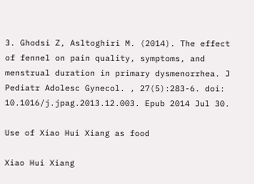3. Ghodsi Z, Asltoghiri M. (2014). The effect of fennel on pain quality, symptoms, and menstrual duration in primary dysmenorrhea. J Pediatr Adolesc Gynecol. , 27(5):283-6. doi: 10.1016/j.jpag.2013.12.003. Epub 2014 Jul 30.

Use of Xiao Hui Xiang as food

Xiao Hui Xiang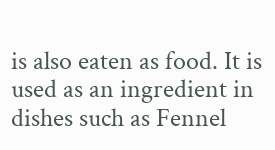is also eaten as food. It is used as an ingredient in dishes such as Fennel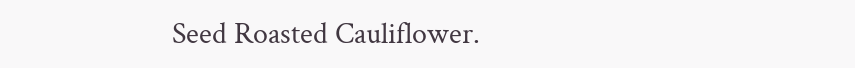Seed Roasted Cauliflower.